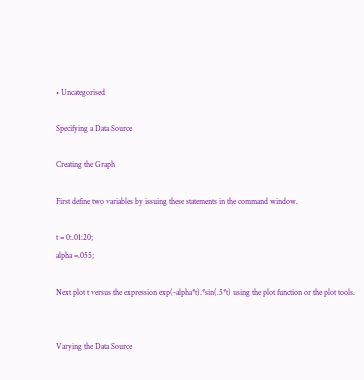• Uncategorised

Specifying a Data Source

Creating the Graph

First define two variables by issuing these statements in the command window.

t = 0:.01:20;
alpha =.055;

Next plot t versus the expression exp(-alpha*t).*sin(.5*t) using the plot function or the plot tools.


Varying the Data Source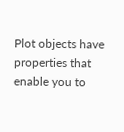Plot objects have properties that enable you to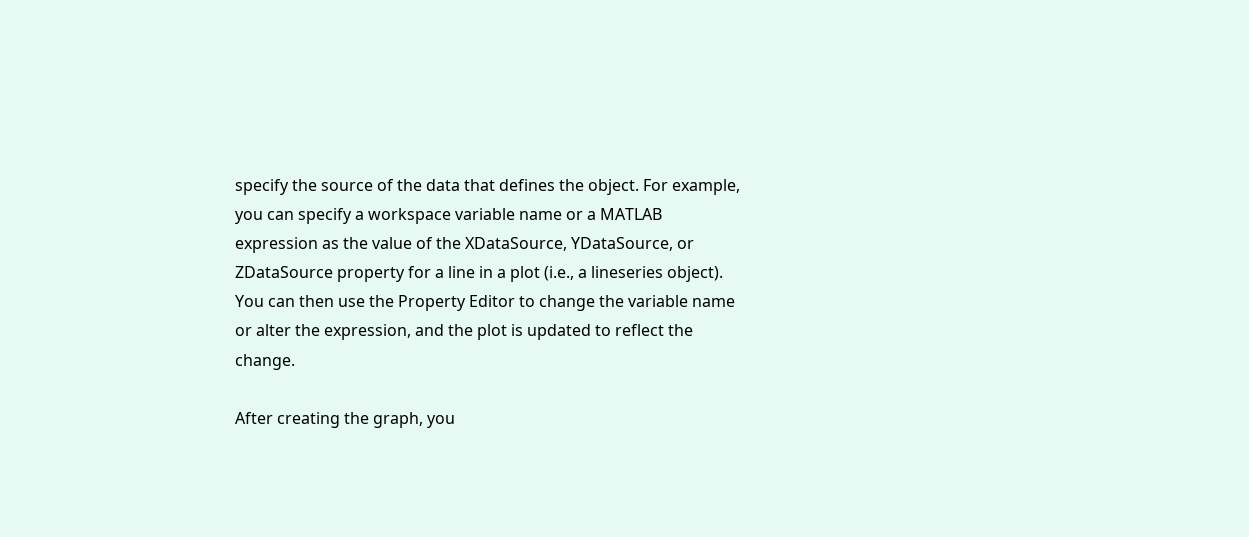specify the source of the data that defines the object. For example, you can specify a workspace variable name or a MATLAB expression as the value of the XDataSource, YDataSource, or ZDataSource property for a line in a plot (i.e., a lineseries object). You can then use the Property Editor to change the variable name or alter the expression, and the plot is updated to reflect the change.

After creating the graph, you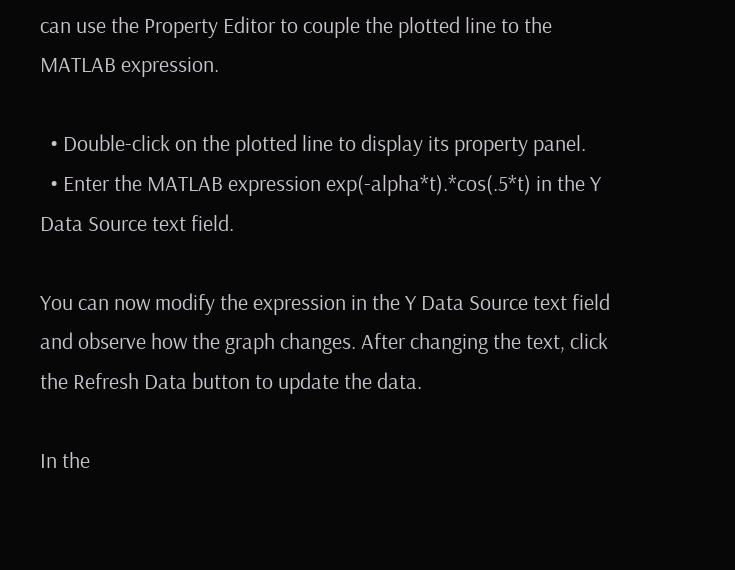can use the Property Editor to couple the plotted line to the MATLAB expression.

  • Double-click on the plotted line to display its property panel.
  • Enter the MATLAB expression exp(-alpha*t).*cos(.5*t) in the Y Data Source text field.

You can now modify the expression in the Y Data Source text field and observe how the graph changes. After changing the text, click the Refresh Data button to update the data.

In the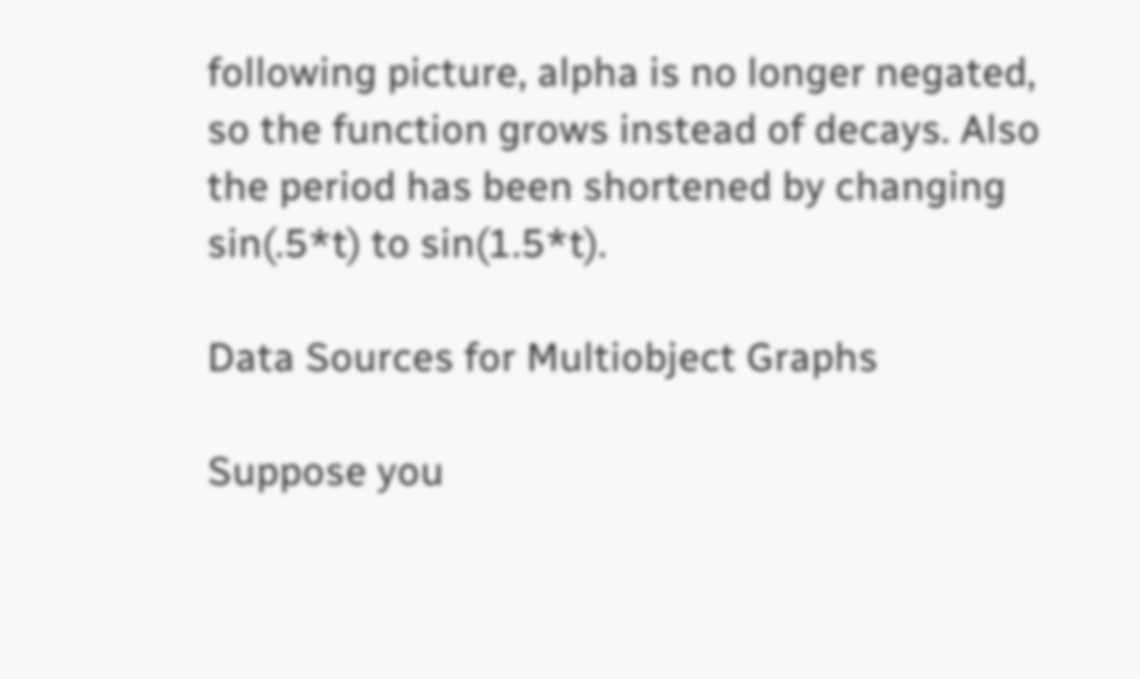following picture, alpha is no longer negated, so the function grows instead of decays. Also the period has been shortened by changing sin(.5*t) to sin(1.5*t).

Data Sources for Multiobject Graphs

Suppose you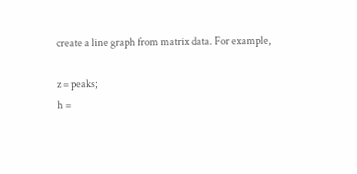create a line graph from matrix data. For example,

z = peaks;
h =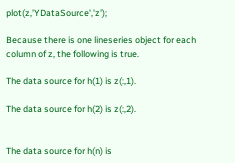plot(z,'YDataSource','z');

Because there is one lineseries object for each column of z, the following is true.

The data source for h(1) is z(:,1).

The data source for h(2) is z(:,2).


The data source for h(n) is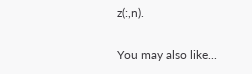z(:,n).

You may also like...